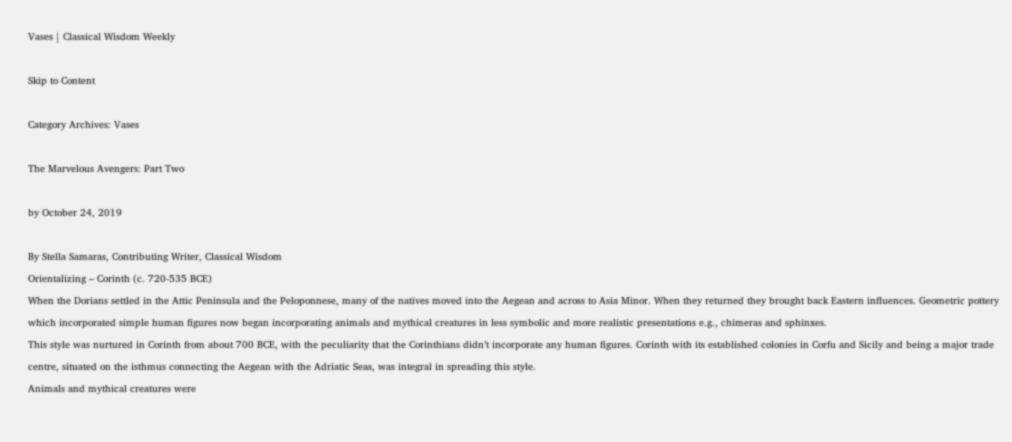Vases | Classical Wisdom Weekly

Skip to Content

Category Archives: Vases

The Marvelous Avengers: Part Two

by October 24, 2019

By Stella Samaras, Contributing Writer, Classical Wisdom
Orientalizing – Corinth (c. 720-535 BCE)
When the Dorians settled in the Attic Peninsula and the Peloponnese, many of the natives moved into the Aegean and across to Asia Minor. When they returned they brought back Eastern influences. Geometric pottery which incorporated simple human figures now began incorporating animals and mythical creatures in less symbolic and more realistic presentations e.g., chimeras and sphinxes.
This style was nurtured in Corinth from about 700 BCE, with the peculiarity that the Corinthians didn’t incorporate any human figures. Corinth with its established colonies in Corfu and Sicily and being a major trade centre, situated on the isthmus connecting the Aegean with the Adriatic Seas, was integral in spreading this style.
Animals and mythical creatures were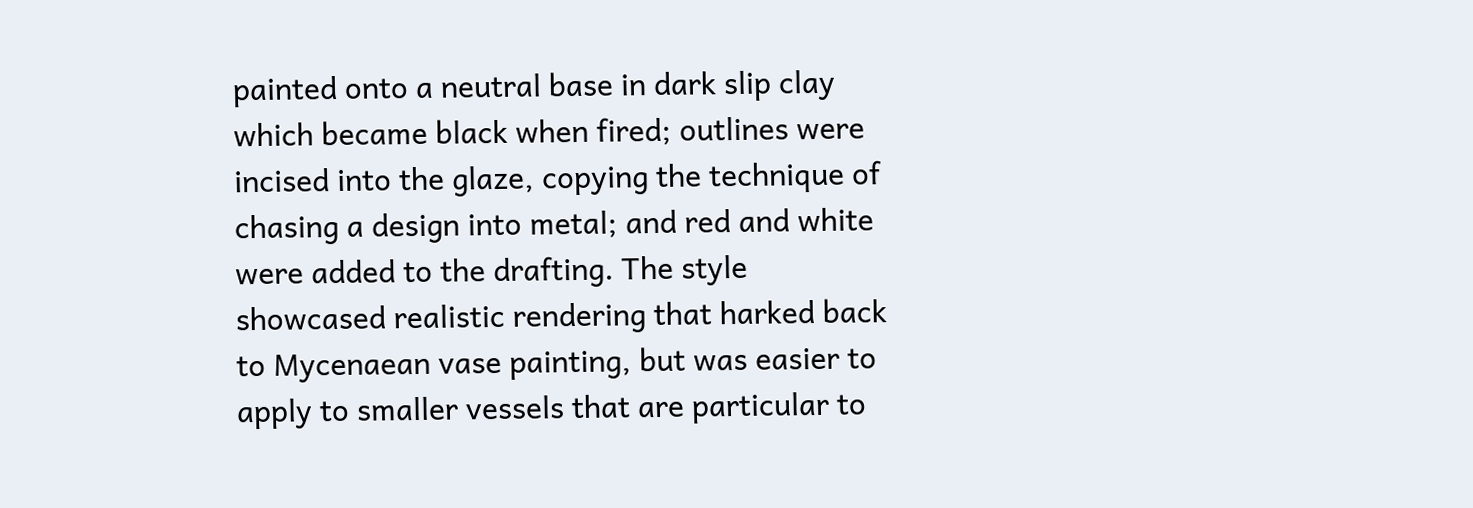painted onto a neutral base in dark slip clay which became black when fired; outlines were incised into the glaze, copying the technique of chasing a design into metal; and red and white were added to the drafting. The style showcased realistic rendering that harked back to Mycenaean vase painting, but was easier to apply to smaller vessels that are particular to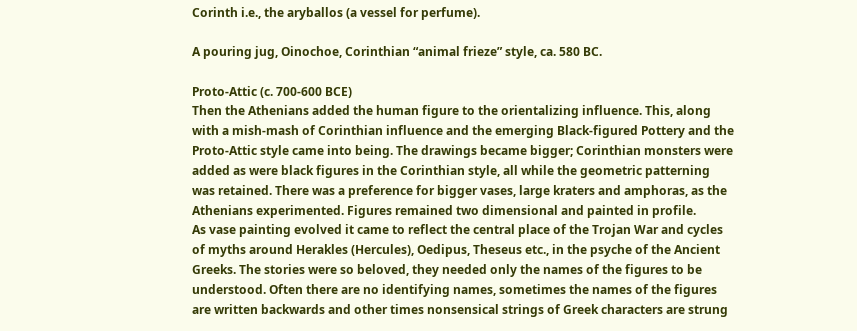Corinth i.e., the aryballos (a vessel for perfume).

A pouring jug, Oinochoe, Corinthian “animal frieze” style, ca. 580 BC.

Proto-Attic (c. 700-600 BCE)
Then the Athenians added the human figure to the orientalizing influence. This, along with a mish-mash of Corinthian influence and the emerging Black-figured Pottery and the Proto-Attic style came into being. The drawings became bigger; Corinthian monsters were added as were black figures in the Corinthian style, all while the geometric patterning was retained. There was a preference for bigger vases, large kraters and amphoras, as the Athenians experimented. Figures remained two dimensional and painted in profile.
As vase painting evolved it came to reflect the central place of the Trojan War and cycles of myths around Herakles (Hercules), Oedipus, Theseus etc., in the psyche of the Ancient Greeks. The stories were so beloved, they needed only the names of the figures to be understood. Often there are no identifying names, sometimes the names of the figures are written backwards and other times nonsensical strings of Greek characters are strung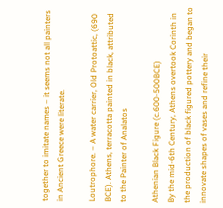together to imitate names – it seems not all painters in Ancient Greece were literate.

Loutrophore. – A water carrier, Old Protoattic, (690 BCE). Athens, terracotta painted in black, attributed to the Painter of Analatos

Athenian Black Figure (c.600-500BCE)
By the mid-6th Century, Athens overtook Corinth in the production of black figured pottery and began to innovate shapes of vases and refine their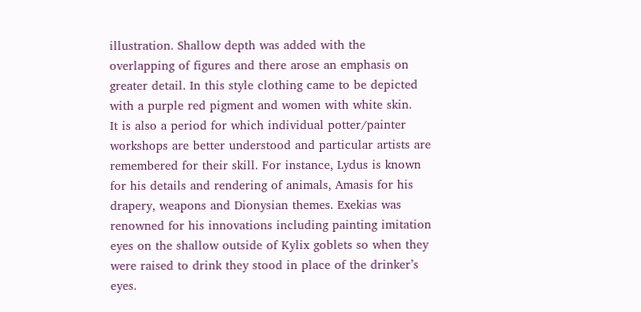illustration. Shallow depth was added with the overlapping of figures and there arose an emphasis on greater detail. In this style clothing came to be depicted with a purple red pigment and women with white skin.
It is also a period for which individual potter/painter workshops are better understood and particular artists are remembered for their skill. For instance, Lydus is known for his details and rendering of animals, Amasis for his drapery, weapons and Dionysian themes. Exekias was renowned for his innovations including painting imitation eyes on the shallow outside of Kylix goblets so when they were raised to drink they stood in place of the drinker’s eyes.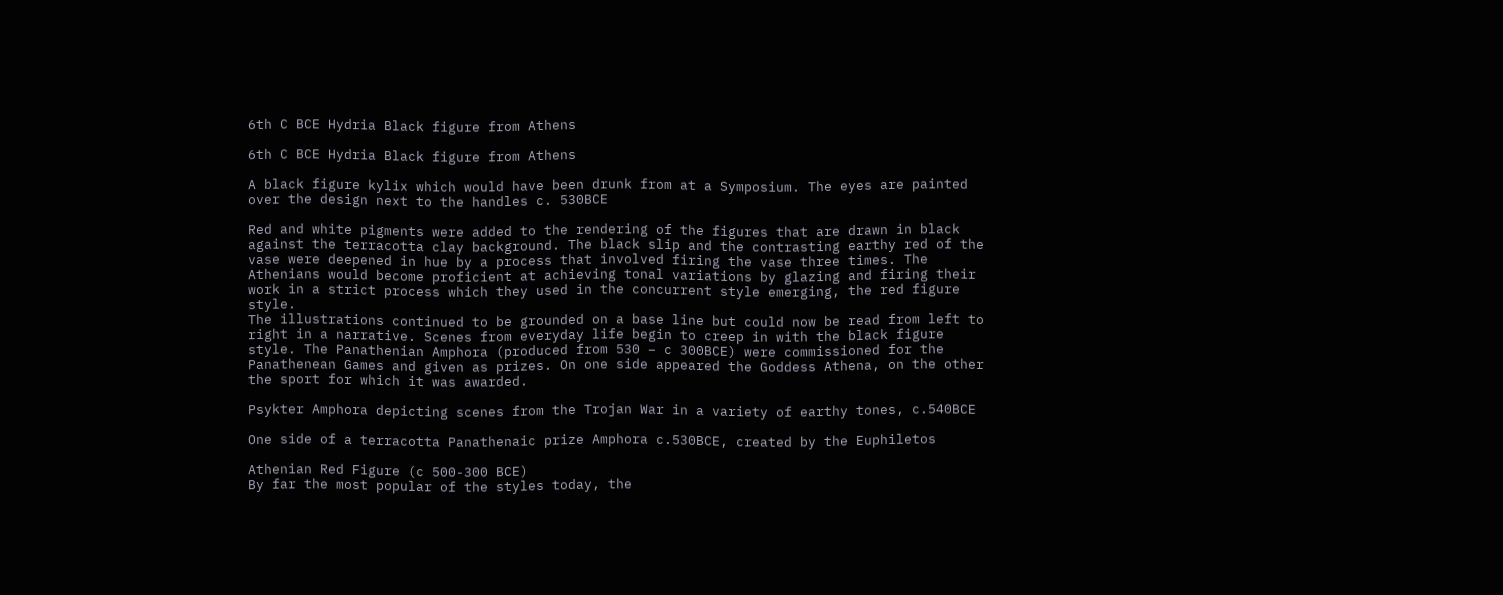6th C BCE Hydria Black figure from Athens

6th C BCE Hydria Black figure from Athens

A black figure kylix which would have been drunk from at a Symposium. The eyes are painted over the design next to the handles c. 530BCE

Red and white pigments were added to the rendering of the figures that are drawn in black against the terracotta clay background. The black slip and the contrasting earthy red of the vase were deepened in hue by a process that involved firing the vase three times. The Athenians would become proficient at achieving tonal variations by glazing and firing their work in a strict process which they used in the concurrent style emerging, the red figure style.
The illustrations continued to be grounded on a base line but could now be read from left to right in a narrative. Scenes from everyday life begin to creep in with the black figure style. The Panathenian Amphora (produced from 530 – c 300BCE) were commissioned for the Panathenean Games and given as prizes. On one side appeared the Goddess Athena, on the other the sport for which it was awarded.

Psykter Amphora depicting scenes from the Trojan War in a variety of earthy tones, c.540BCE

One side of a terracotta Panathenaic prize Amphora c.530BCE, created by the Euphiletos

Athenian Red Figure (c 500-300 BCE)
By far the most popular of the styles today, the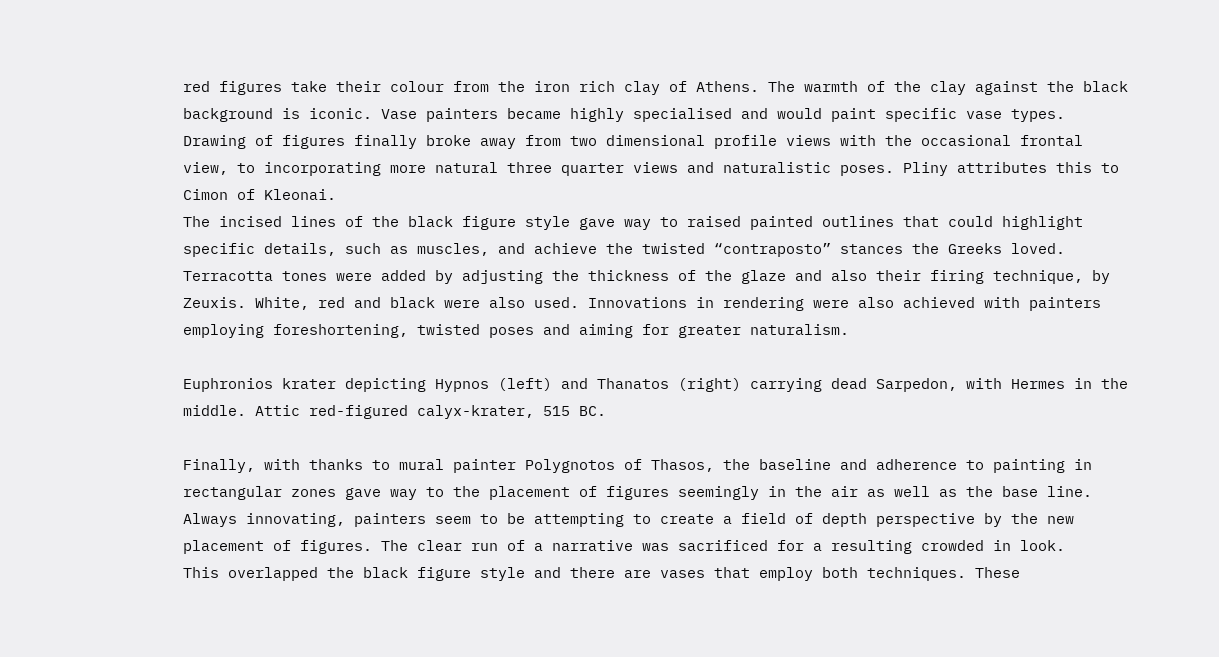red figures take their colour from the iron rich clay of Athens. The warmth of the clay against the black background is iconic. Vase painters became highly specialised and would paint specific vase types. Drawing of figures finally broke away from two dimensional profile views with the occasional frontal view, to incorporating more natural three quarter views and naturalistic poses. Pliny attributes this to Cimon of Kleonai.
The incised lines of the black figure style gave way to raised painted outlines that could highlight specific details, such as muscles, and achieve the twisted “contraposto” stances the Greeks loved. Terracotta tones were added by adjusting the thickness of the glaze and also their firing technique, by Zeuxis. White, red and black were also used. Innovations in rendering were also achieved with painters employing foreshortening, twisted poses and aiming for greater naturalism.

Euphronios krater depicting Hypnos (left) and Thanatos (right) carrying dead Sarpedon, with Hermes in the middle. Attic red-figured calyx-krater, 515 BC.

Finally, with thanks to mural painter Polygnotos of Thasos, the baseline and adherence to painting in rectangular zones gave way to the placement of figures seemingly in the air as well as the base line. Always innovating, painters seem to be attempting to create a field of depth perspective by the new placement of figures. The clear run of a narrative was sacrificed for a resulting crowded in look.
This overlapped the black figure style and there are vases that employ both techniques. These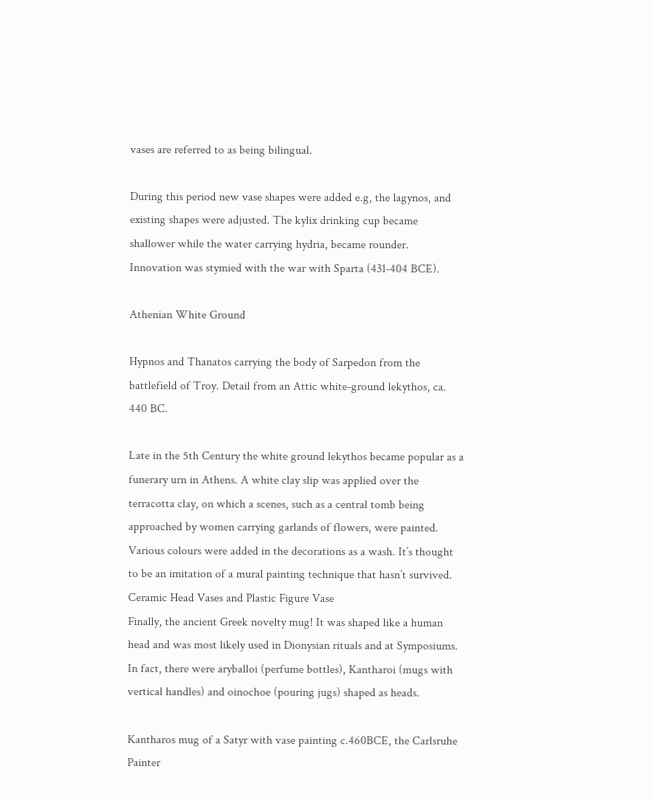vases are referred to as being bilingual.

During this period new vase shapes were added e.g, the lagynos, and existing shapes were adjusted. The kylix drinking cup became shallower while the water carrying hydria, became rounder.
Innovation was stymied with the war with Sparta (431-404 BCE).

Athenian White Ground

Hypnos and Thanatos carrying the body of Sarpedon from the battlefield of Troy. Detail from an Attic white-ground lekythos, ca. 440 BC.

Late in the 5th Century the white ground lekythos became popular as a funerary urn in Athens. A white clay slip was applied over the terracotta clay, on which a scenes, such as a central tomb being approached by women carrying garlands of flowers, were painted. Various colours were added in the decorations as a wash. It’s thought to be an imitation of a mural painting technique that hasn’t survived.
Ceramic Head Vases and Plastic Figure Vase
Finally, the ancient Greek novelty mug! It was shaped like a human head and was most likely used in Dionysian rituals and at Symposiums. In fact, there were aryballoi (perfume bottles), Kantharoi (mugs with vertical handles) and oinochoe (pouring jugs) shaped as heads.

Kantharos mug of a Satyr with vase painting c.460BCE, the Carlsruhe Painter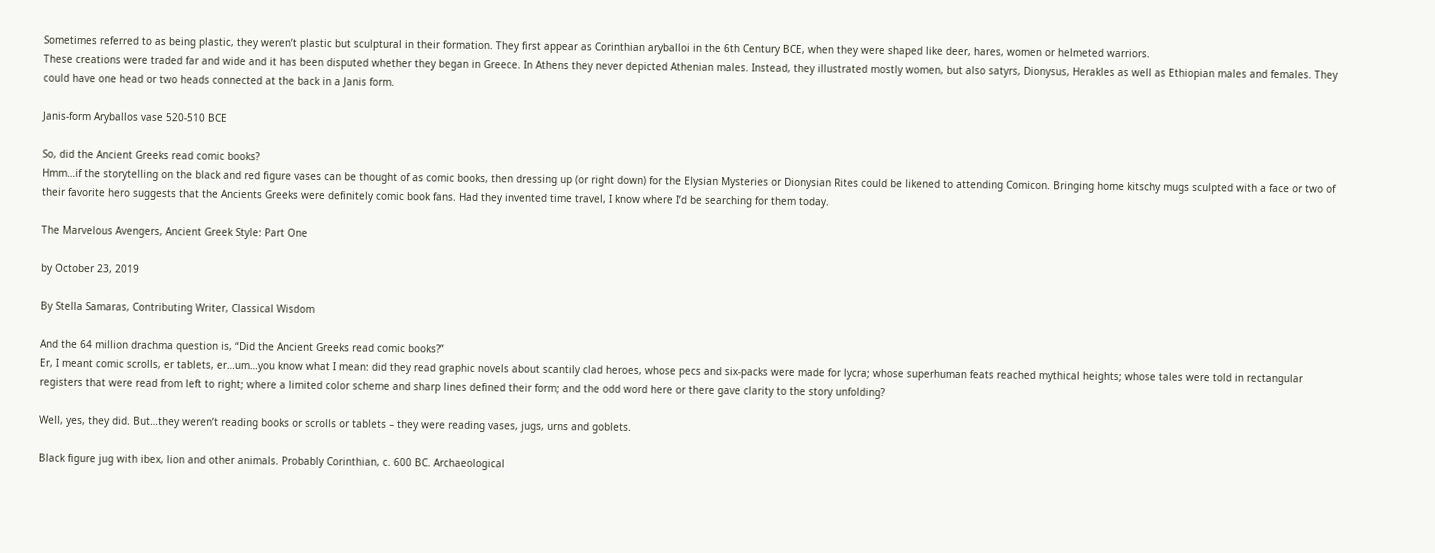Sometimes referred to as being plastic, they weren’t plastic but sculptural in their formation. They first appear as Corinthian aryballoi in the 6th Century BCE, when they were shaped like deer, hares, women or helmeted warriors.
These creations were traded far and wide and it has been disputed whether they began in Greece. In Athens they never depicted Athenian males. Instead, they illustrated mostly women, but also satyrs, Dionysus, Herakles as well as Ethiopian males and females. They could have one head or two heads connected at the back in a Janis form.

Janis-form Aryballos vase 520-510 BCE

So, did the Ancient Greeks read comic books?
Hmm…if the storytelling on the black and red figure vases can be thought of as comic books, then dressing up (or right down) for the Elysian Mysteries or Dionysian Rites could be likened to attending Comicon. Bringing home kitschy mugs sculpted with a face or two of their favorite hero suggests that the Ancients Greeks were definitely comic book fans. Had they invented time travel, I know where I’d be searching for them today.

The Marvelous Avengers, Ancient Greek Style: Part One

by October 23, 2019

By Stella Samaras, Contributing Writer, Classical Wisdom

And the 64 million drachma question is, “Did the Ancient Greeks read comic books?”
Er, I meant comic scrolls, er tablets, er…um…you know what I mean: did they read graphic novels about scantily clad heroes, whose pecs and six-packs were made for lycra; whose superhuman feats reached mythical heights; whose tales were told in rectangular registers that were read from left to right; where a limited color scheme and sharp lines defined their form; and the odd word here or there gave clarity to the story unfolding?

Well, yes, they did. But…they weren’t reading books or scrolls or tablets – they were reading vases, jugs, urns and goblets.

Black figure jug with ibex, lion and other animals. Probably Corinthian, c. 600 BC. Archaeological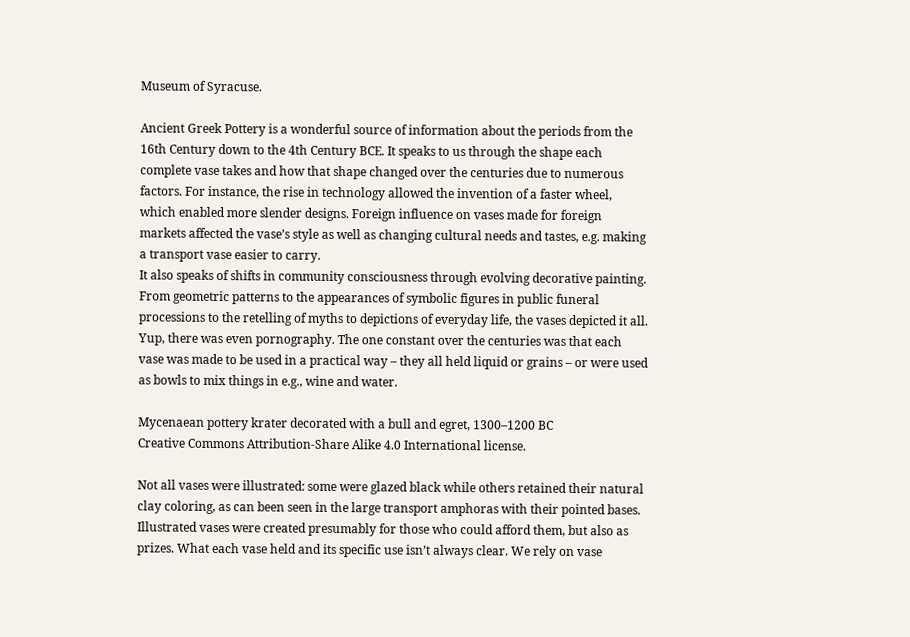Museum of Syracuse.

Ancient Greek Pottery is a wonderful source of information about the periods from the 16th Century down to the 4th Century BCE. It speaks to us through the shape each complete vase takes and how that shape changed over the centuries due to numerous factors. For instance, the rise in technology allowed the invention of a faster wheel, which enabled more slender designs. Foreign influence on vases made for foreign markets affected the vase’s style as well as changing cultural needs and tastes, e.g. making a transport vase easier to carry.
It also speaks of shifts in community consciousness through evolving decorative painting. From geometric patterns to the appearances of symbolic figures in public funeral processions to the retelling of myths to depictions of everyday life, the vases depicted it all. Yup, there was even pornography. The one constant over the centuries was that each vase was made to be used in a practical way – they all held liquid or grains – or were used as bowls to mix things in e.g., wine and water.

Mycenaean pottery krater decorated with a bull and egret, 1300–1200 BC
Creative Commons Attribution-Share Alike 4.0 International license.

Not all vases were illustrated: some were glazed black while others retained their natural clay coloring, as can been seen in the large transport amphoras with their pointed bases. Illustrated vases were created presumably for those who could afford them, but also as prizes. What each vase held and its specific use isn’t always clear. We rely on vase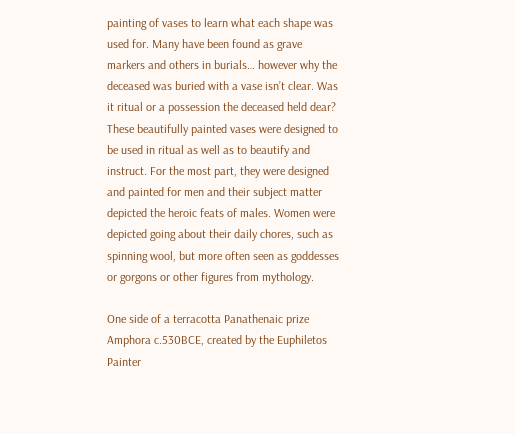painting of vases to learn what each shape was used for. Many have been found as grave markers and others in burials… however why the deceased was buried with a vase isn’t clear. Was it ritual or a possession the deceased held dear?
These beautifully painted vases were designed to be used in ritual as well as to beautify and instruct. For the most part, they were designed and painted for men and their subject matter depicted the heroic feats of males. Women were depicted going about their daily chores, such as spinning wool, but more often seen as goddesses or gorgons or other figures from mythology.

One side of a terracotta Panathenaic prize Amphora c.530BCE, created by the Euphiletos Painter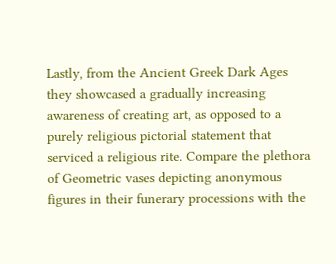Lastly, from the Ancient Greek Dark Ages they showcased a gradually increasing awareness of creating art, as opposed to a purely religious pictorial statement that serviced a religious rite. Compare the plethora of Geometric vases depicting anonymous figures in their funerary processions with the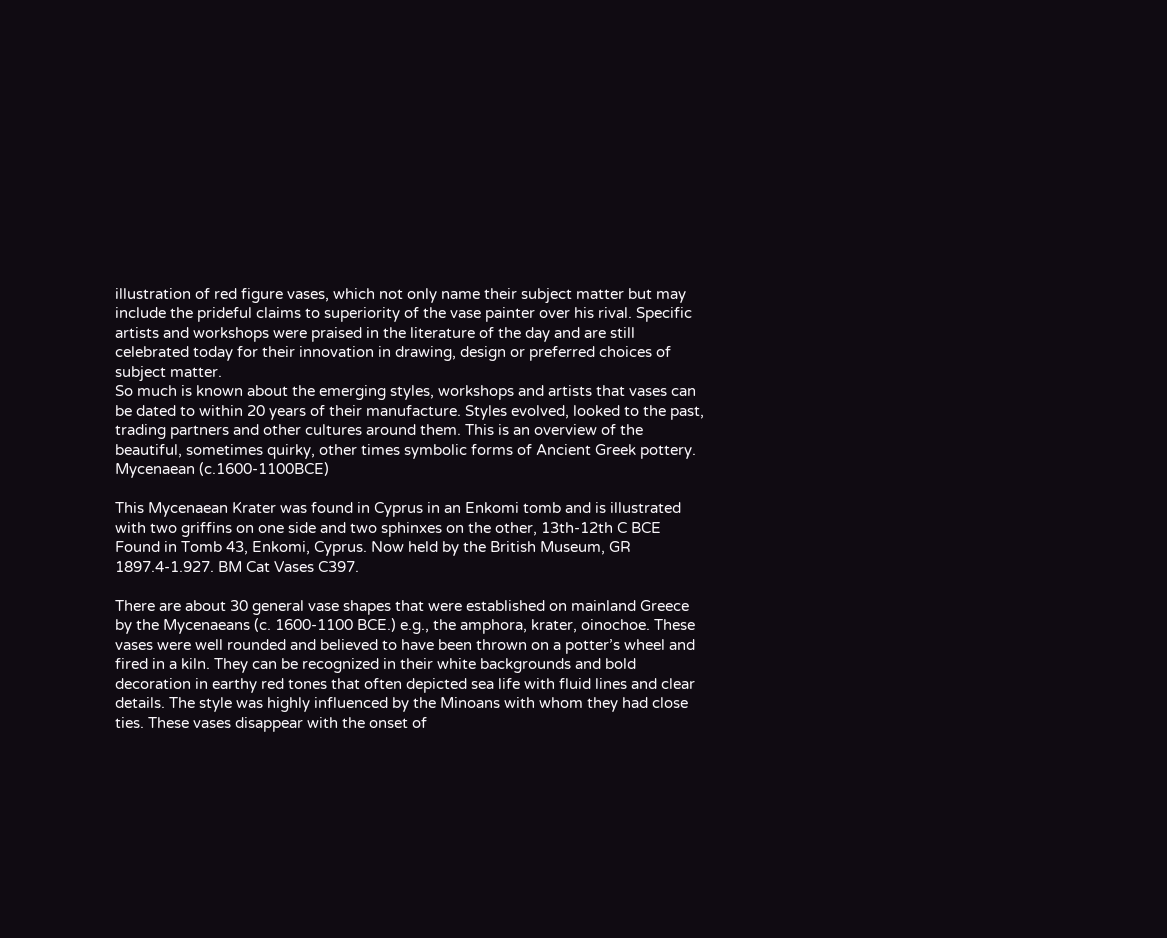illustration of red figure vases, which not only name their subject matter but may include the prideful claims to superiority of the vase painter over his rival. Specific artists and workshops were praised in the literature of the day and are still celebrated today for their innovation in drawing, design or preferred choices of subject matter.
So much is known about the emerging styles, workshops and artists that vases can be dated to within 20 years of their manufacture. Styles evolved, looked to the past, trading partners and other cultures around them. This is an overview of the beautiful, sometimes quirky, other times symbolic forms of Ancient Greek pottery.
Mycenaean (c.1600-1100BCE)

This Mycenaean Krater was found in Cyprus in an Enkomi tomb and is illustrated with two griffins on one side and two sphinxes on the other, 13th-12th C BCE
Found in Tomb 43, Enkomi, Cyprus. Now held by the British Museum, GR 1897.4-1.927. BM Cat Vases C397.

There are about 30 general vase shapes that were established on mainland Greece by the Mycenaeans (c. 1600-1100 BCE.) e.g., the amphora, krater, oinochoe. These vases were well rounded and believed to have been thrown on a potter’s wheel and fired in a kiln. They can be recognized in their white backgrounds and bold decoration in earthy red tones that often depicted sea life with fluid lines and clear details. The style was highly influenced by the Minoans with whom they had close ties. These vases disappear with the onset of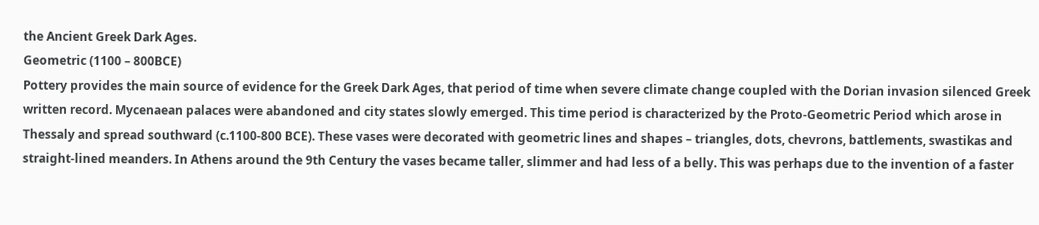the Ancient Greek Dark Ages.
Geometric (1100 – 800BCE)
Pottery provides the main source of evidence for the Greek Dark Ages, that period of time when severe climate change coupled with the Dorian invasion silenced Greek written record. Mycenaean palaces were abandoned and city states slowly emerged. This time period is characterized by the Proto-Geometric Period which arose in Thessaly and spread southward (c.1100-800 BCE). These vases were decorated with geometric lines and shapes – triangles, dots, chevrons, battlements, swastikas and straight-lined meanders. In Athens around the 9th Century the vases became taller, slimmer and had less of a belly. This was perhaps due to the invention of a faster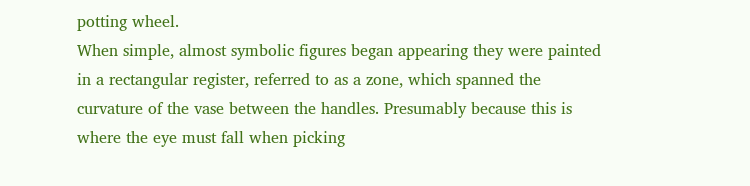potting wheel.
When simple, almost symbolic figures began appearing they were painted in a rectangular register, referred to as a zone, which spanned the curvature of the vase between the handles. Presumably because this is where the eye must fall when picking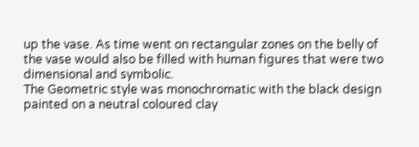up the vase. As time went on rectangular zones on the belly of the vase would also be filled with human figures that were two dimensional and symbolic.
The Geometric style was monochromatic with the black design painted on a neutral coloured clay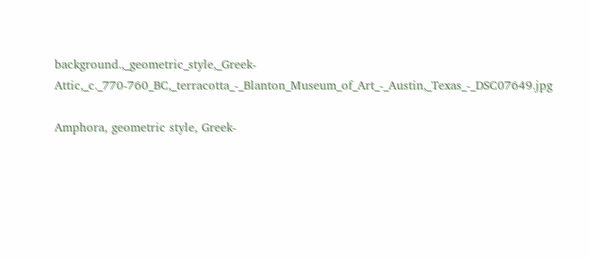background.,_geometric_style,_Greek-Attic,_c._770-760_BC,_terracotta_-_Blanton_Museum_of_Art_-_Austin,_Texas_-_DSC07649.jpg

Amphora, geometric style, Greek-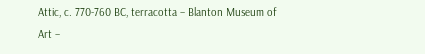Attic, c. 770-760 BC, terracotta – Blanton Museum of Art –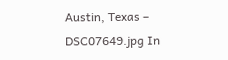Austin, Texas – DSC07649.jpg In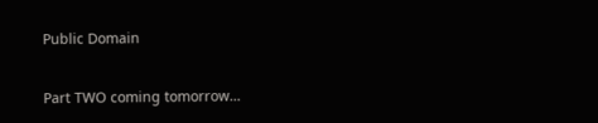Public Domain

Part TWO coming tomorrow…